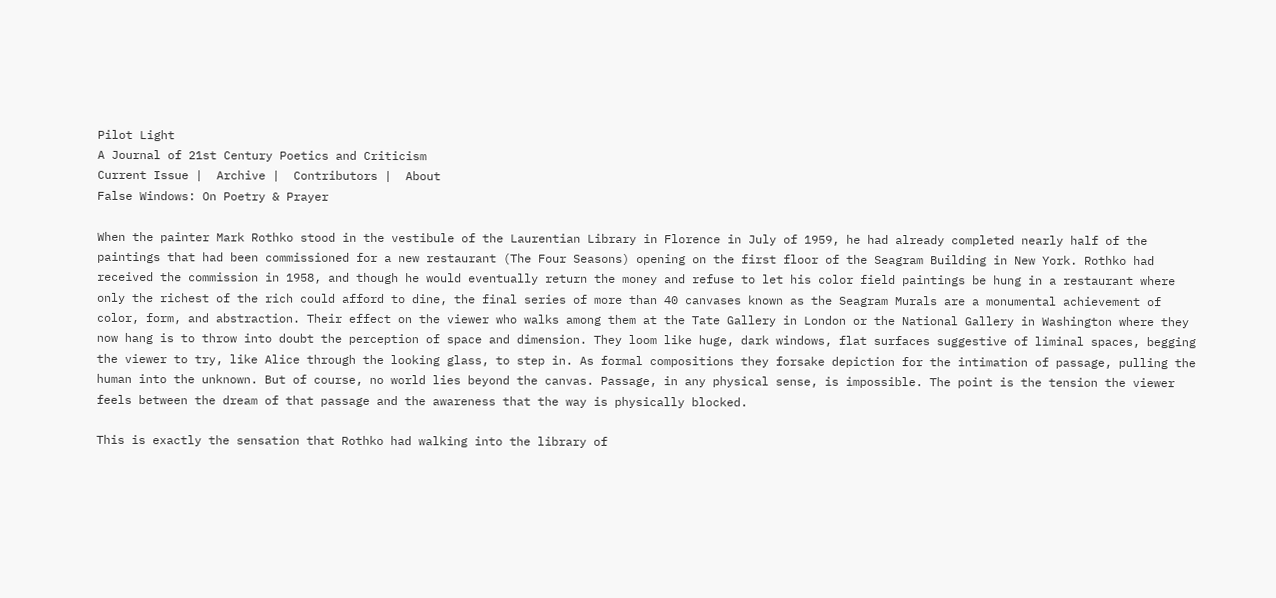Pilot Light
A Journal of 21st Century Poetics and Criticism
Current Issue |  Archive |  Contributors |  About
False Windows: On Poetry & Prayer

When the painter Mark Rothko stood in the vestibule of the Laurentian Library in Florence in July of 1959, he had already completed nearly half of the paintings that had been commissioned for a new restaurant (The Four Seasons) opening on the first floor of the Seagram Building in New York. Rothko had received the commission in 1958, and though he would eventually return the money and refuse to let his color field paintings be hung in a restaurant where only the richest of the rich could afford to dine, the final series of more than 40 canvases known as the Seagram Murals are a monumental achievement of color, form, and abstraction. Their effect on the viewer who walks among them at the Tate Gallery in London or the National Gallery in Washington where they now hang is to throw into doubt the perception of space and dimension. They loom like huge, dark windows, flat surfaces suggestive of liminal spaces, begging the viewer to try, like Alice through the looking glass, to step in. As formal compositions they forsake depiction for the intimation of passage, pulling the human into the unknown. But of course, no world lies beyond the canvas. Passage, in any physical sense, is impossible. The point is the tension the viewer feels between the dream of that passage and the awareness that the way is physically blocked.

This is exactly the sensation that Rothko had walking into the library of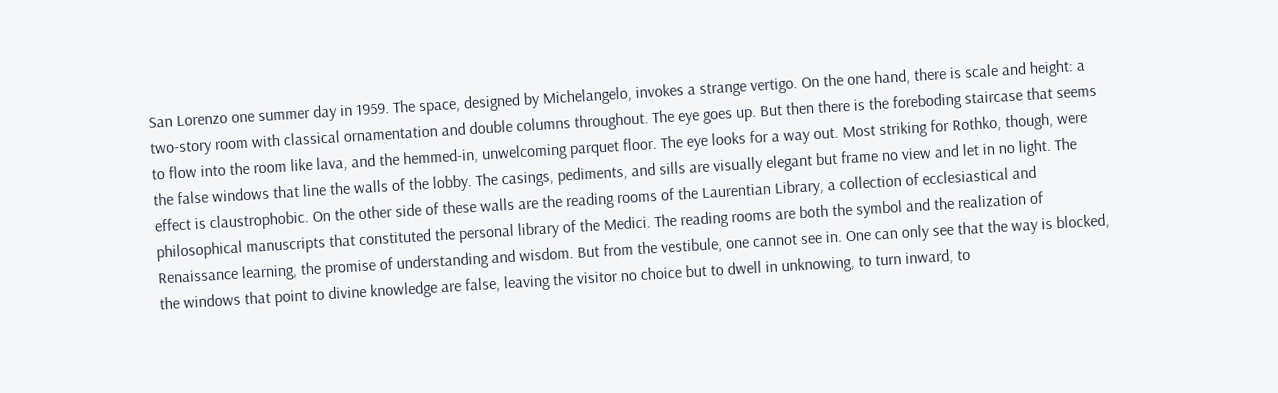San Lorenzo one summer day in 1959. The space, designed by Michelangelo, invokes a strange vertigo. On the one hand, there is scale and height: a two-story room with classical ornamentation and double columns throughout. The eye goes up. But then there is the foreboding staircase that seems to flow into the room like lava, and the hemmed-in, unwelcoming parquet floor. The eye looks for a way out. Most striking for Rothko, though, were the false windows that line the walls of the lobby. The casings, pediments, and sills are visually elegant but frame no view and let in no light. The effect is claustrophobic. On the other side of these walls are the reading rooms of the Laurentian Library, a collection of ecclesiastical and philosophical manuscripts that constituted the personal library of the Medici. The reading rooms are both the symbol and the realization of Renaissance learning, the promise of understanding and wisdom. But from the vestibule, one cannot see in. One can only see that the way is blocked, the windows that point to divine knowledge are false, leaving the visitor no choice but to dwell in unknowing, to turn inward, to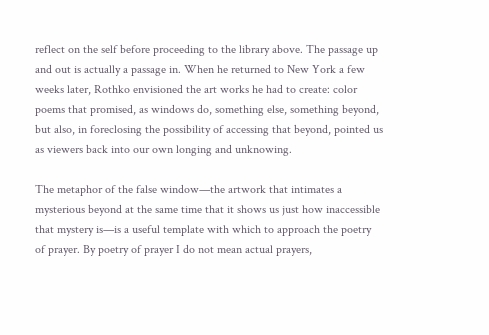reflect on the self before proceeding to the library above. The passage up and out is actually a passage in. When he returned to New York a few weeks later, Rothko envisioned the art works he had to create: color poems that promised, as windows do, something else, something beyond, but also, in foreclosing the possibility of accessing that beyond, pointed us as viewers back into our own longing and unknowing.

The metaphor of the false window—the artwork that intimates a mysterious beyond at the same time that it shows us just how inaccessible that mystery is—is a useful template with which to approach the poetry of prayer. By poetry of prayer I do not mean actual prayers,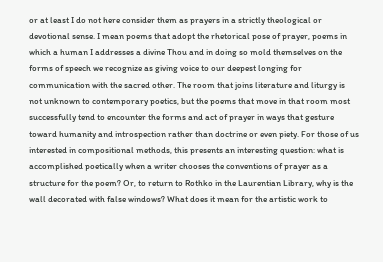or at least I do not here consider them as prayers in a strictly theological or devotional sense. I mean poems that adopt the rhetorical pose of prayer, poems in which a human I addresses a divine Thou and in doing so mold themselves on the forms of speech we recognize as giving voice to our deepest longing for communication with the sacred other. The room that joins literature and liturgy is not unknown to contemporary poetics, but the poems that move in that room most successfully tend to encounter the forms and act of prayer in ways that gesture toward humanity and introspection rather than doctrine or even piety. For those of us interested in compositional methods, this presents an interesting question: what is accomplished poetically when a writer chooses the conventions of prayer as a structure for the poem? Or, to return to Rothko in the Laurentian Library, why is the wall decorated with false windows? What does it mean for the artistic work to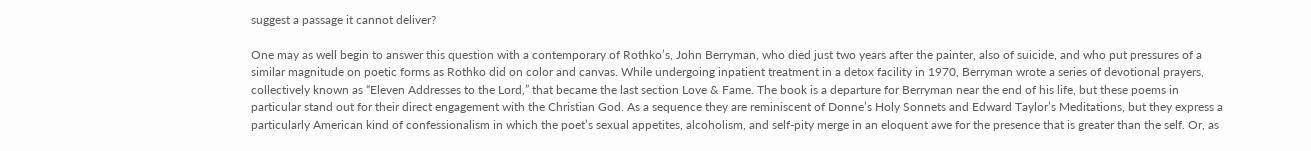suggest a passage it cannot deliver?

One may as well begin to answer this question with a contemporary of Rothko’s, John Berryman, who died just two years after the painter, also of suicide, and who put pressures of a similar magnitude on poetic forms as Rothko did on color and canvas. While undergoing inpatient treatment in a detox facility in 1970, Berryman wrote a series of devotional prayers, collectively known as “Eleven Addresses to the Lord,” that became the last section Love & Fame. The book is a departure for Berryman near the end of his life, but these poems in particular stand out for their direct engagement with the Christian God. As a sequence they are reminiscent of Donne’s Holy Sonnets and Edward Taylor’s Meditations, but they express a particularly American kind of confessionalism in which the poet’s sexual appetites, alcoholism, and self-pity merge in an eloquent awe for the presence that is greater than the self. Or, as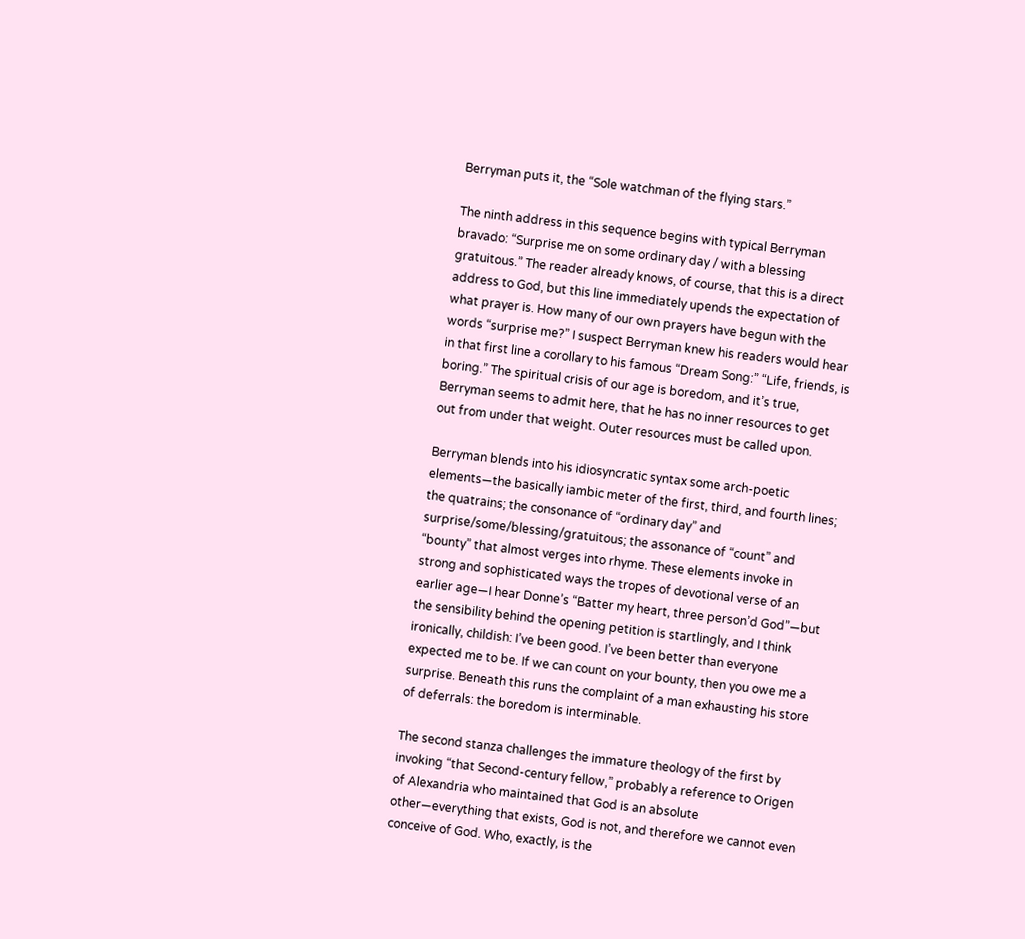Berryman puts it, the “Sole watchman of the flying stars.”

The ninth address in this sequence begins with typical Berryman bravado: “Surprise me on some ordinary day / with a blessing gratuitous.” The reader already knows, of course, that this is a direct address to God, but this line immediately upends the expectation of what prayer is. How many of our own prayers have begun with the words “surprise me?” I suspect Berryman knew his readers would hear in that first line a corollary to his famous “Dream Song:” “Life, friends, is boring.” The spiritual crisis of our age is boredom, and it’s true, Berryman seems to admit here, that he has no inner resources to get out from under that weight. Outer resources must be called upon.

Berryman blends into his idiosyncratic syntax some arch-poetic elements—the basically iambic meter of the first, third, and fourth lines; the quatrains; the consonance of “ordinary day” and surprise/some/blessing/gratuitous; the assonance of “count” and “bounty” that almost verges into rhyme. These elements invoke in strong and sophisticated ways the tropes of devotional verse of an earlier age—I hear Donne’s “Batter my heart, three person’d God”—but the sensibility behind the opening petition is startlingly, and I think ironically, childish: I’ve been good. I’ve been better than everyone expected me to be. If we can count on your bounty, then you owe me a surprise. Beneath this runs the complaint of a man exhausting his store of deferrals: the boredom is interminable.

The second stanza challenges the immature theology of the first by invoking “that Second-century fellow,” probably a reference to Origen of Alexandria who maintained that God is an absolute other—everything that exists, God is not, and therefore we cannot even conceive of God. Who, exactly, is the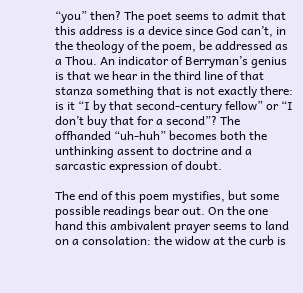“you” then? The poet seems to admit that this address is a device since God can’t, in the theology of the poem, be addressed as a Thou. An indicator of Berryman’s genius is that we hear in the third line of that stanza something that is not exactly there: is it “I by that second-century fellow” or “I don’t buy that for a second”? The offhanded “uh-huh” becomes both the unthinking assent to doctrine and a sarcastic expression of doubt.

The end of this poem mystifies, but some possible readings bear out. On the one hand this ambivalent prayer seems to land on a consolation: the widow at the curb is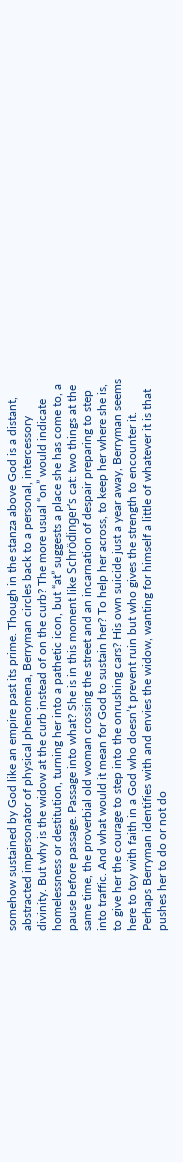somehow sustained by God like an empire past its prime. Though in the stanza above God is a distant, abstracted impersonator of physical phenomena, Berryman circles back to a personal, intercessory divinity. But why is the widow at the curb instead of on the curb? The more usual “on” would indicate homelessness or destitution, turning her into a pathetic icon, but “at” suggests a place she has come to, a pause before passage. Passage into what? She is in this moment like Schrödinger’s cat: two things at the same time, the proverbial old woman crossing the street and an incarnation of despair preparing to step into traffic. And what would it mean for God to sustain her? To help her across, to keep her where she is, to give her the courage to step into the onrushing cars? His own suicide just a year away, Berryman seems here to toy with faith in a God who doesn’t prevent ruin but who gives the strength to encounter it. Perhaps Berryman identifies with and envies the widow, wanting for himself a little of whatever it is that pushes her to do or not do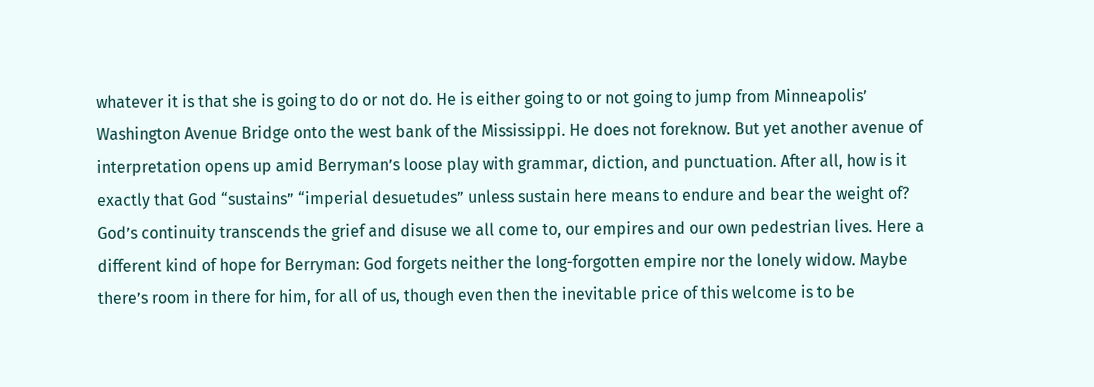whatever it is that she is going to do or not do. He is either going to or not going to jump from Minneapolis’ Washington Avenue Bridge onto the west bank of the Mississippi. He does not foreknow. But yet another avenue of interpretation opens up amid Berryman’s loose play with grammar, diction, and punctuation. After all, how is it exactly that God “sustains” “imperial desuetudes” unless sustain here means to endure and bear the weight of? God’s continuity transcends the grief and disuse we all come to, our empires and our own pedestrian lives. Here a different kind of hope for Berryman: God forgets neither the long-forgotten empire nor the lonely widow. Maybe there’s room in there for him, for all of us, though even then the inevitable price of this welcome is to be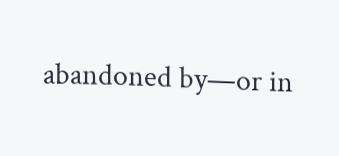abandoned by—or in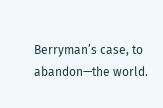Berryman’s case, to abandon—the world.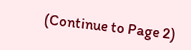(Continue to Page 2)